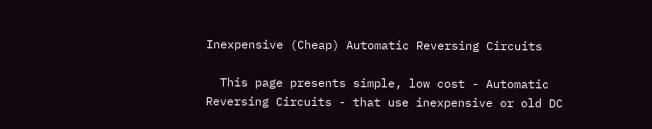Inexpensive (Cheap) Automatic Reversing Circuits

  This page presents simple, low cost - Automatic Reversing Circuits - that use inexpensive or old DC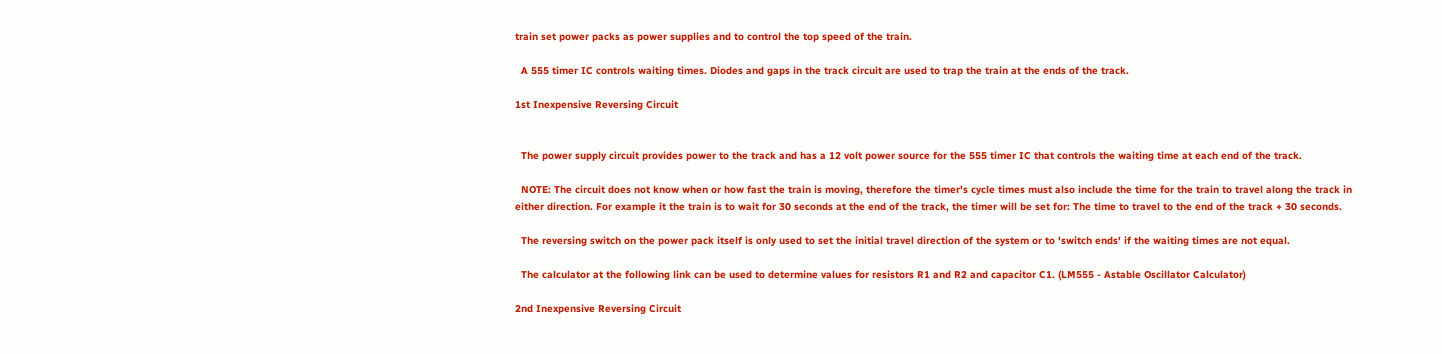train set power packs as power supplies and to control the top speed of the train.

  A 555 timer IC controls waiting times. Diodes and gaps in the track circuit are used to trap the train at the ends of the track.

1st Inexpensive Reversing Circuit


  The power supply circuit provides power to the track and has a 12 volt power source for the 555 timer IC that controls the waiting time at each end of the track.

  NOTE: The circuit does not know when or how fast the train is moving, therefore the timer's cycle times must also include the time for the train to travel along the track in either direction. For example it the train is to wait for 30 seconds at the end of the track, the timer will be set for: The time to travel to the end of the track + 30 seconds.

  The reversing switch on the power pack itself is only used to set the initial travel direction of the system or to 'switch ends' if the waiting times are not equal.

  The calculator at the following link can be used to determine values for resistors R1 and R2 and capacitor C1. (LM555 - Astable Oscillator Calculator)

2nd Inexpensive Reversing Circuit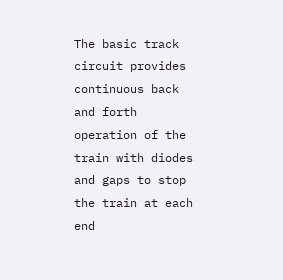The basic track circuit provides continuous back and forth operation of the train with diodes and gaps to stop the train at each end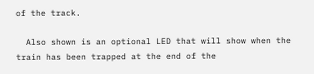of the track.

  Also shown is an optional LED that will show when the train has been trapped at the end of the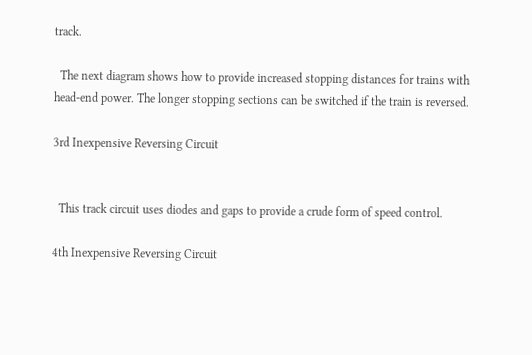track.

  The next diagram shows how to provide increased stopping distances for trains with head-end power. The longer stopping sections can be switched if the train is reversed.

3rd Inexpensive Reversing Circuit


  This track circuit uses diodes and gaps to provide a crude form of speed control.

4th Inexpensive Reversing Circuit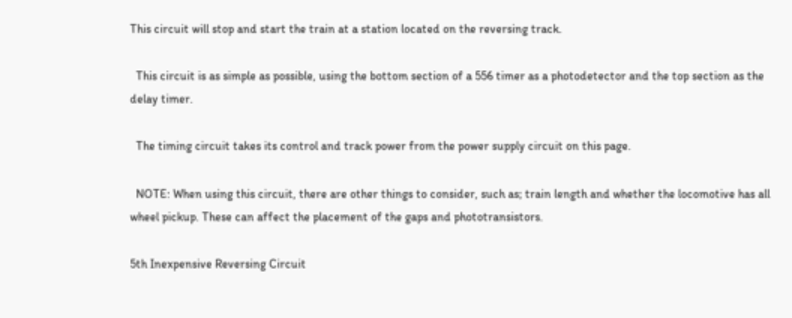This circuit will stop and start the train at a station located on the reversing track.

  This circuit is as simple as possible, using the bottom section of a 556 timer as a photodetector and the top section as the delay timer.

  The timing circuit takes its control and track power from the power supply circuit on this page.

  NOTE: When using this circuit, there are other things to consider, such as; train length and whether the locomotive has all wheel pickup. These can affect the placement of the gaps and phototransistors.

5th Inexpensive Reversing Circuit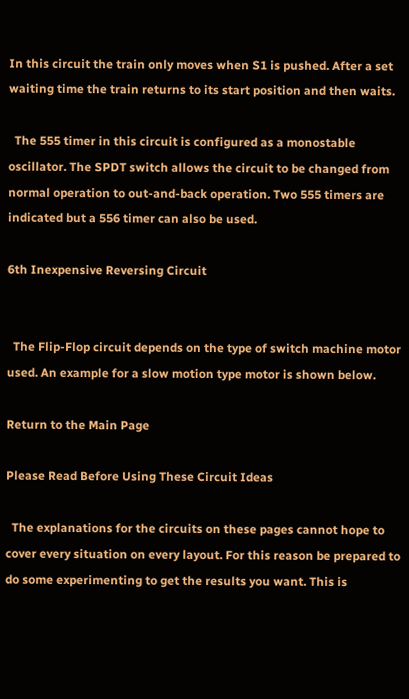In this circuit the train only moves when S1 is pushed. After a set waiting time the train returns to its start position and then waits.

  The 555 timer in this circuit is configured as a monostable oscillator. The SPDT switch allows the circuit to be changed from normal operation to out-and-back operation. Two 555 timers are indicated but a 556 timer can also be used.

6th Inexpensive Reversing Circuit


  The Flip-Flop circuit depends on the type of switch machine motor used. An example for a slow motion type motor is shown below.

Return to the Main Page

Please Read Before Using These Circuit Ideas

  The explanations for the circuits on these pages cannot hope to cover every situation on every layout. For this reason be prepared to do some experimenting to get the results you want. This is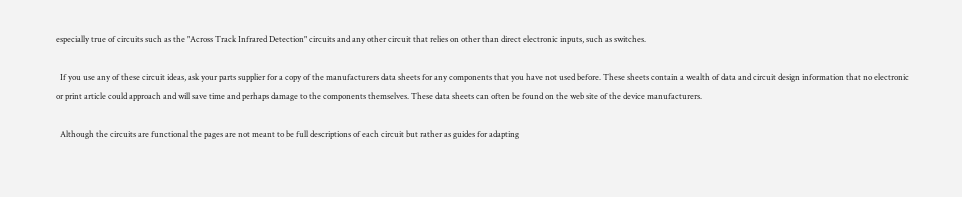especially true of circuits such as the "Across Track Infrared Detection" circuits and any other circuit that relies on other than direct electronic inputs, such as switches.

  If you use any of these circuit ideas, ask your parts supplier for a copy of the manufacturers data sheets for any components that you have not used before. These sheets contain a wealth of data and circuit design information that no electronic or print article could approach and will save time and perhaps damage to the components themselves. These data sheets can often be found on the web site of the device manufacturers.

  Although the circuits are functional the pages are not meant to be full descriptions of each circuit but rather as guides for adapting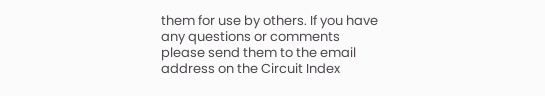them for use by others. If you have any questions or comments please send them to the email address on the Circuit Index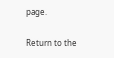page.

Return to the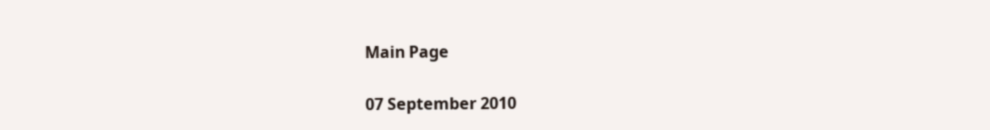Main Page

07 September 2010